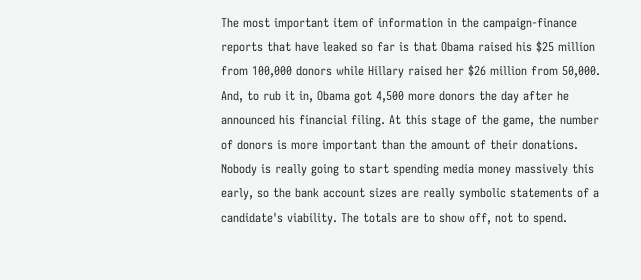The most important item of information in the campaign-finance reports that have leaked so far is that Obama raised his $25 million from 100,000 donors while Hillary raised her $26 million from 50,000. And, to rub it in, Obama got 4,500 more donors the day after he announced his financial filing. At this stage of the game, the number of donors is more important than the amount of their donations. Nobody is really going to start spending media money massively this early, so the bank account sizes are really symbolic statements of a candidate's viability. The totals are to show off, not to spend.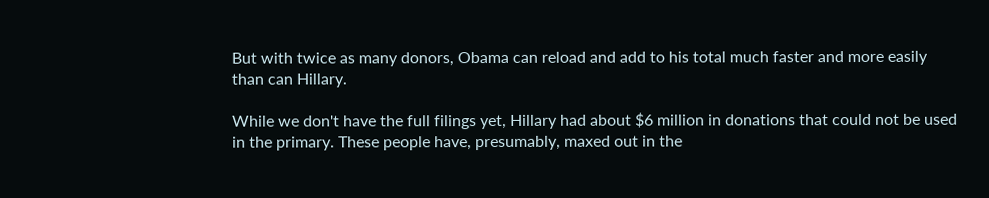But with twice as many donors, Obama can reload and add to his total much faster and more easily than can Hillary.

While we don't have the full filings yet, Hillary had about $6 million in donations that could not be used in the primary. These people have, presumably, maxed out in the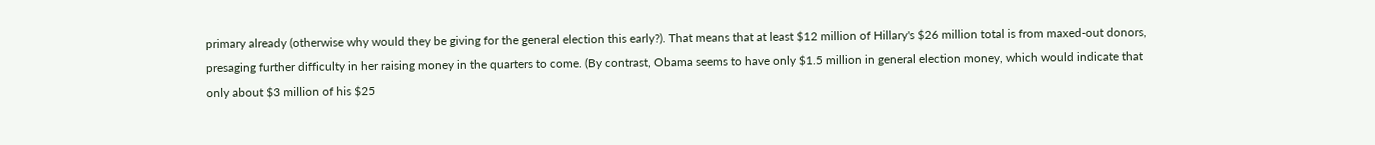primary already (otherwise why would they be giving for the general election this early?). That means that at least $12 million of Hillary's $26 million total is from maxed-out donors, presaging further difficulty in her raising money in the quarters to come. (By contrast, Obama seems to have only $1.5 million in general election money, which would indicate that only about $3 million of his $25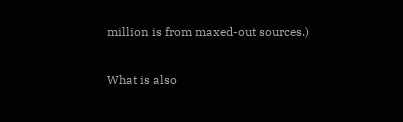million is from maxed-out sources.)

What is also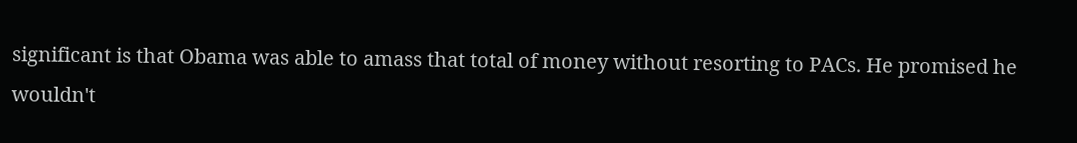significant is that Obama was able to amass that total of money without resorting to PACs. He promised he wouldn't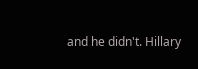and he didn't. Hillary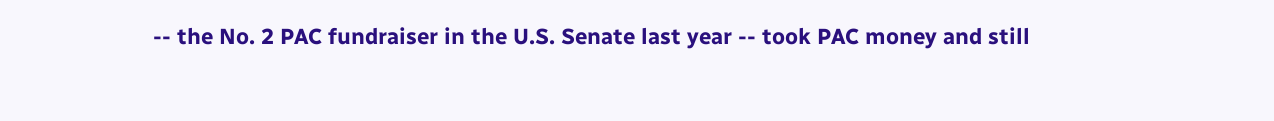-- the No. 2 PAC fundraiser in the U.S. Senate last year -- took PAC money and still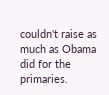couldn't raise as much as Obama did for the primaries.